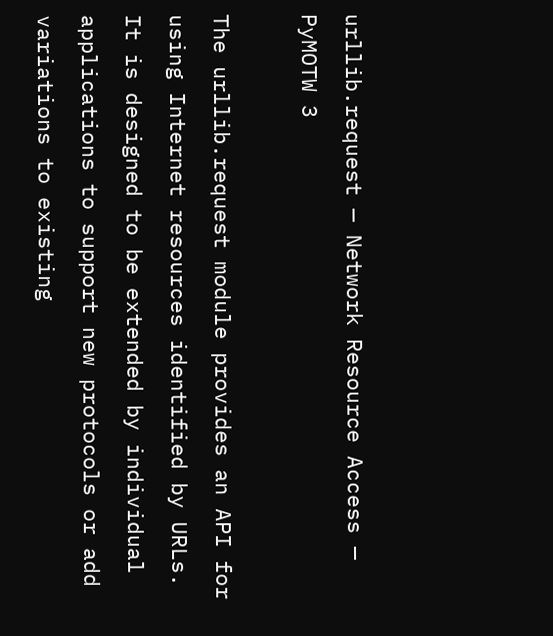urllib.request — Network Resource Access — PyMOTW 3

The urllib.request module provides an API for using Internet resources identified by URLs. It is designed to be extended by individual applications to support new protocols or add variations to existing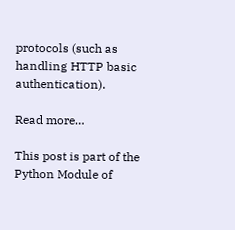protocols (such as handling HTTP basic authentication).

Read more…

This post is part of the Python Module of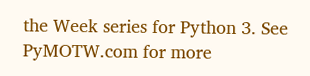the Week series for Python 3. See PyMOTW.com for more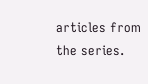articles from the series.